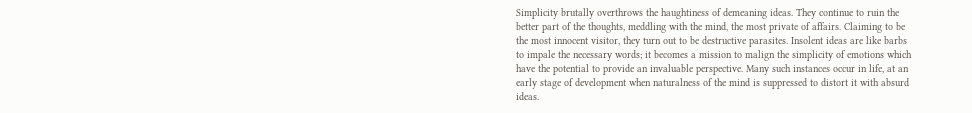Simplicity brutally overthrows the haughtiness of demeaning ideas. They continue to ruin the better part of the thoughts, meddling with the mind, the most private of affairs. Claiming to be the most innocent visitor, they turn out to be destructive parasites. Insolent ideas are like barbs to impale the necessary words; it becomes a mission to malign the simplicity of emotions which have the potential to provide an invaluable perspective. Many such instances occur in life, at an early stage of development when naturalness of the mind is suppressed to distort it with absurd ideas.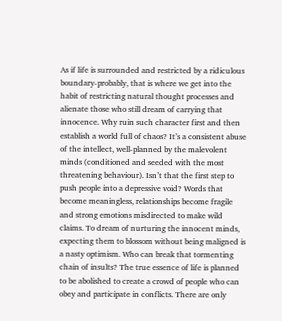As if life is surrounded and restricted by a ridiculous boundary-probably, that is where we get into the habit of restricting natural thought processes and alienate those who still dream of carrying that innocence. Why ruin such character first and then establish a world full of chaos? It’s a consistent abuse of the intellect, well-planned by the malevolent minds (conditioned and seeded with the most threatening behaviour). Isn’t that the first step to push people into a depressive void? Words that become meaningless, relationships become fragile and strong emotions misdirected to make wild claims. To dream of nurturing the innocent minds, expecting them to blossom without being maligned is a nasty optimism. Who can break that tormenting chain of insults? The true essence of life is planned to be abolished to create a crowd of people who can obey and participate in conflicts. There are only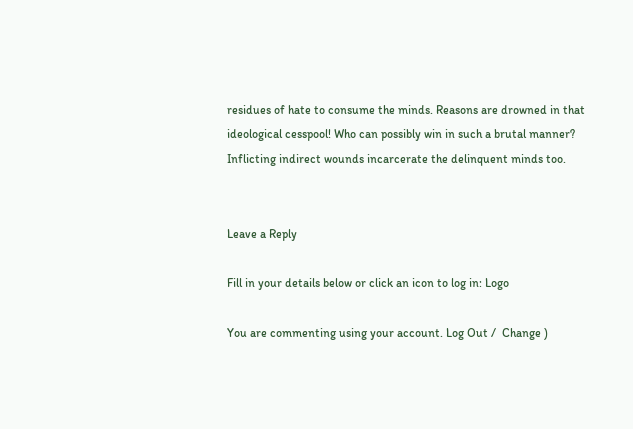residues of hate to consume the minds. Reasons are drowned in that ideological cesspool! Who can possibly win in such a brutal manner? Inflicting indirect wounds incarcerate the delinquent minds too.


Leave a Reply

Fill in your details below or click an icon to log in: Logo

You are commenting using your account. Log Out /  Change )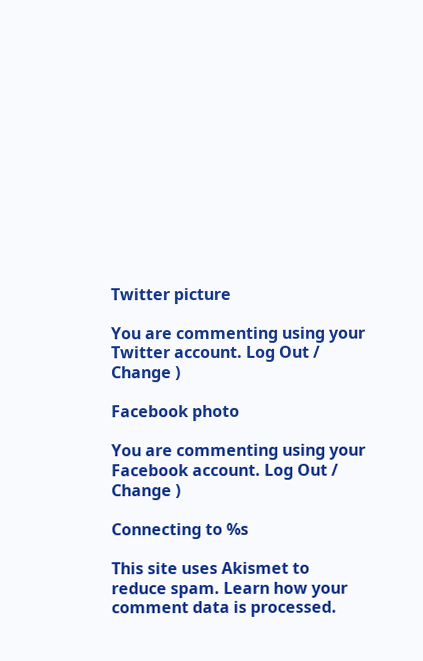Twitter picture

You are commenting using your Twitter account. Log Out /  Change )

Facebook photo

You are commenting using your Facebook account. Log Out /  Change )

Connecting to %s

This site uses Akismet to reduce spam. Learn how your comment data is processed.